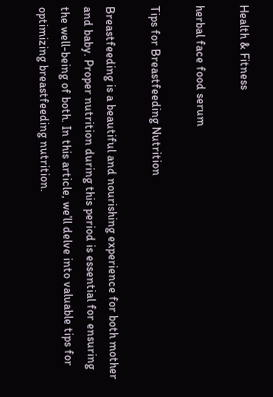Health & Fitness

herbal face food serum

Tips for Breastfeeding Nutrition

Breastfeeding is a beautiful and nourishing experience for both mother and baby. Proper nutrition during this period is essential for ensuring the well-being of both. In this article, we’ll delve into valuable tips for optimizing breastfeeding nutrition.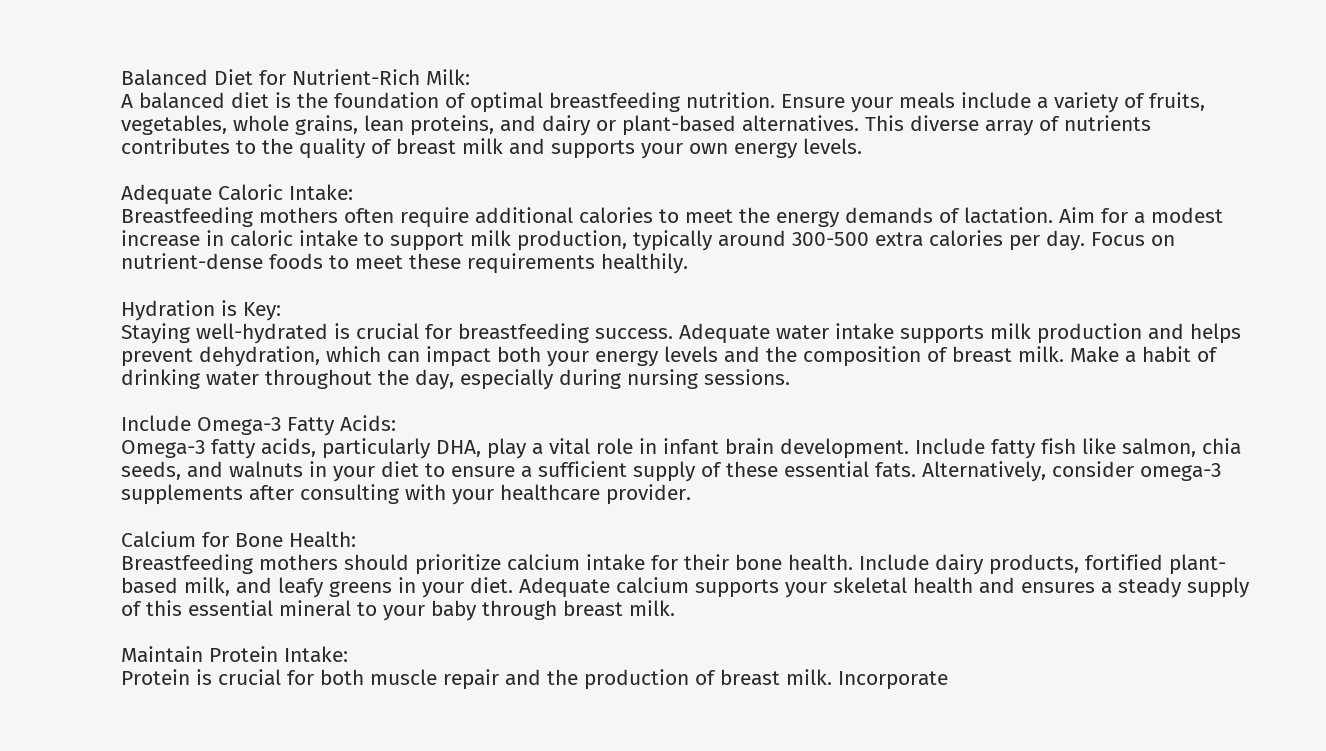Balanced Diet for Nutrient-Rich Milk:
A balanced diet is the foundation of optimal breastfeeding nutrition. Ensure your meals include a variety of fruits, vegetables, whole grains, lean proteins, and dairy or plant-based alternatives. This diverse array of nutrients contributes to the quality of breast milk and supports your own energy levels.

Adequate Caloric Intake:
Breastfeeding mothers often require additional calories to meet the energy demands of lactation. Aim for a modest increase in caloric intake to support milk production, typically around 300-500 extra calories per day. Focus on nutrient-dense foods to meet these requirements healthily.

Hydration is Key:
Staying well-hydrated is crucial for breastfeeding success. Adequate water intake supports milk production and helps prevent dehydration, which can impact both your energy levels and the composition of breast milk. Make a habit of drinking water throughout the day, especially during nursing sessions.

Include Omega-3 Fatty Acids:
Omega-3 fatty acids, particularly DHA, play a vital role in infant brain development. Include fatty fish like salmon, chia seeds, and walnuts in your diet to ensure a sufficient supply of these essential fats. Alternatively, consider omega-3 supplements after consulting with your healthcare provider.

Calcium for Bone Health:
Breastfeeding mothers should prioritize calcium intake for their bone health. Include dairy products, fortified plant-based milk, and leafy greens in your diet. Adequate calcium supports your skeletal health and ensures a steady supply of this essential mineral to your baby through breast milk.

Maintain Protein Intake:
Protein is crucial for both muscle repair and the production of breast milk. Incorporate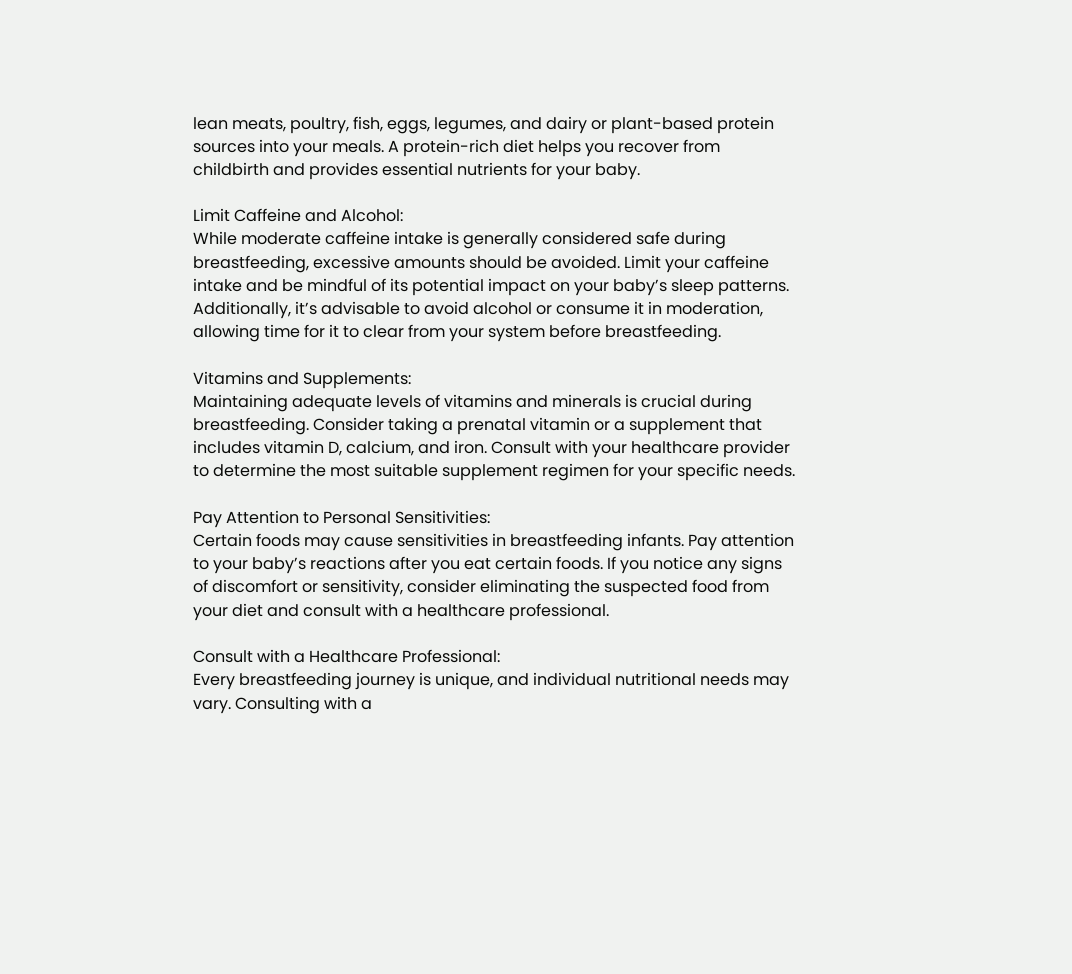lean meats, poultry, fish, eggs, legumes, and dairy or plant-based protein sources into your meals. A protein-rich diet helps you recover from childbirth and provides essential nutrients for your baby.

Limit Caffeine and Alcohol:
While moderate caffeine intake is generally considered safe during breastfeeding, excessive amounts should be avoided. Limit your caffeine intake and be mindful of its potential impact on your baby’s sleep patterns. Additionally, it’s advisable to avoid alcohol or consume it in moderation, allowing time for it to clear from your system before breastfeeding.

Vitamins and Supplements:
Maintaining adequate levels of vitamins and minerals is crucial during breastfeeding. Consider taking a prenatal vitamin or a supplement that includes vitamin D, calcium, and iron. Consult with your healthcare provider to determine the most suitable supplement regimen for your specific needs.

Pay Attention to Personal Sensitivities:
Certain foods may cause sensitivities in breastfeeding infants. Pay attention to your baby’s reactions after you eat certain foods. If you notice any signs of discomfort or sensitivity, consider eliminating the suspected food from your diet and consult with a healthcare professional.

Consult with a Healthcare Professional:
Every breastfeeding journey is unique, and individual nutritional needs may vary. Consulting with a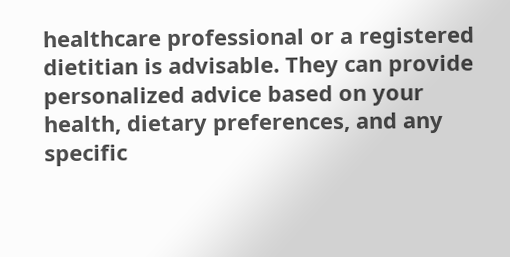healthcare professional or a registered dietitian is advisable. They can provide personalized advice based on your health, dietary preferences, and any specific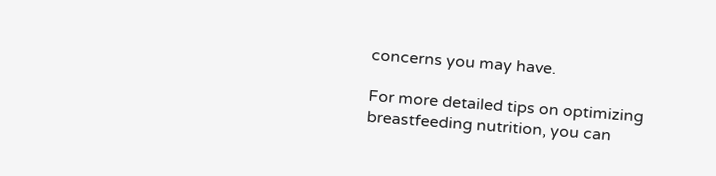concerns you may have.

For more detailed tips on optimizing breastfeeding nutrition, you can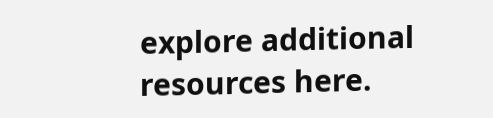explore additional resources here.